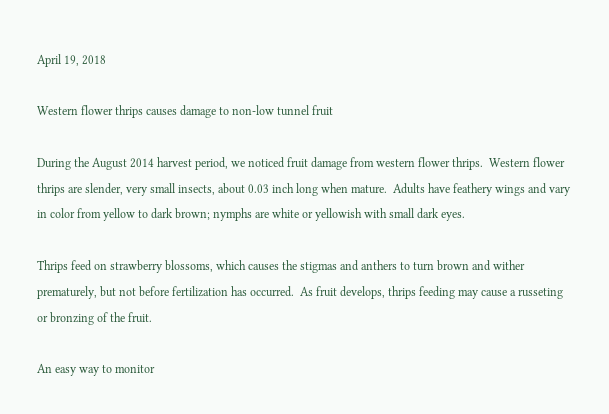April 19, 2018

Western flower thrips causes damage to non-low tunnel fruit

During the August 2014 harvest period, we noticed fruit damage from western flower thrips.  Western flower thrips are slender, very small insects, about 0.03 inch long when mature.  Adults have feathery wings and vary in color from yellow to dark brown; nymphs are white or yellowish with small dark eyes.

Thrips feed on strawberry blossoms, which causes the stigmas and anthers to turn brown and wither prematurely, but not before fertilization has occurred.  As fruit develops, thrips feeding may cause a russeting or bronzing of the fruit.

An easy way to monitor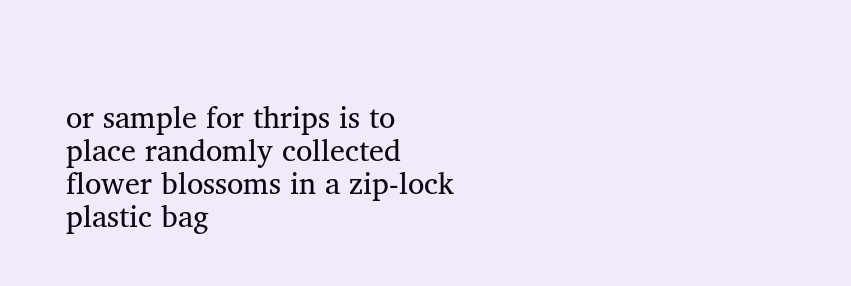or sample for thrips is to place randomly collected flower blossoms in a zip-lock plastic bag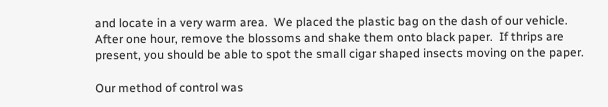and locate in a very warm area.  We placed the plastic bag on the dash of our vehicle.  After one hour, remove the blossoms and shake them onto black paper.  If thrips are present, you should be able to spot the small cigar shaped insects moving on the paper.

Our method of control was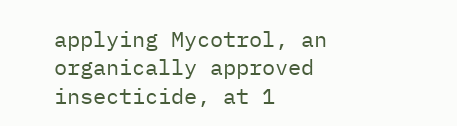applying Mycotrol, an organically approved insecticide, at 1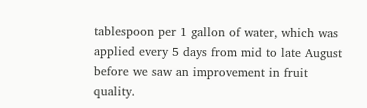tablespoon per 1 gallon of water, which was applied every 5 days from mid to late August before we saw an improvement in fruit quality.